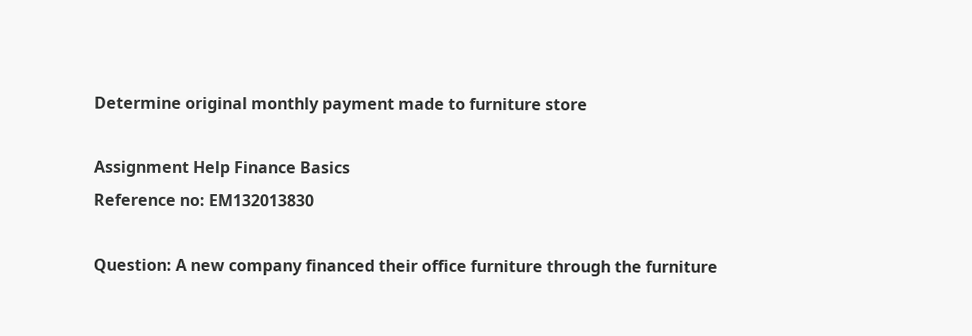Determine original monthly payment made to furniture store

Assignment Help Finance Basics
Reference no: EM132013830

Question: A new company financed their office furniture through the furniture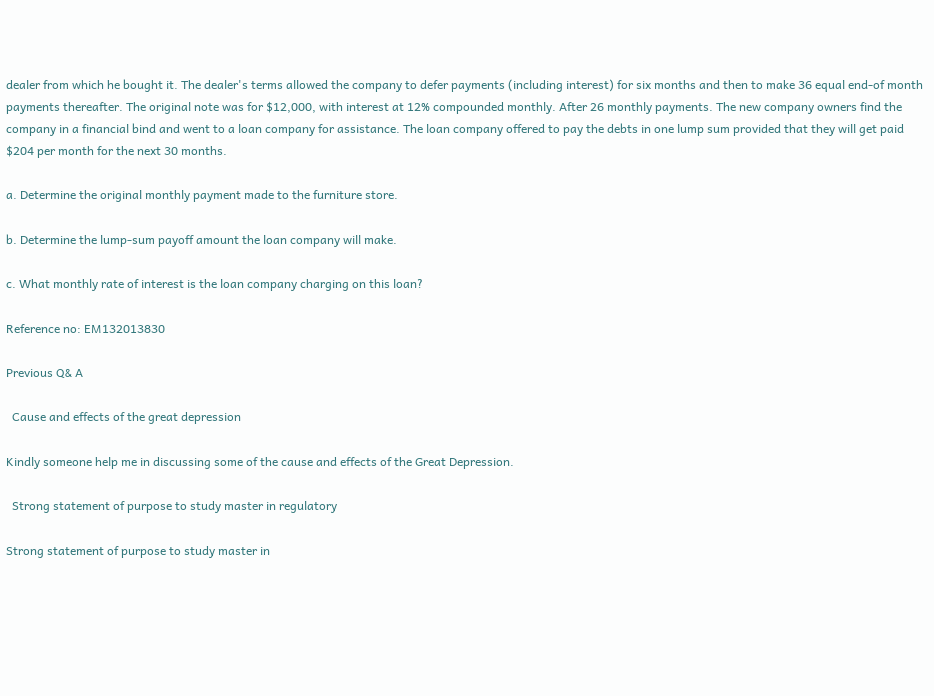dealer from which he bought it. The dealer's terms allowed the company to defer payments (including interest) for six months and then to make 36 equal end-of month payments thereafter. The original note was for $12,000, with interest at 12% compounded monthly. After 26 monthly payments. The new company owners find the company in a financial bind and went to a loan company for assistance. The loan company offered to pay the debts in one lump sum provided that they will get paid $204 per month for the next 30 months.

a. Determine the original monthly payment made to the furniture store.

b. Determine the lump-sum payoff amount the loan company will make.

c. What monthly rate of interest is the loan company charging on this loan?

Reference no: EM132013830

Previous Q& A

  Cause and effects of the great depression

Kindly someone help me in discussing some of the cause and effects of the Great Depression.

  Strong statement of purpose to study master in regulatory

Strong statement of purpose to study master in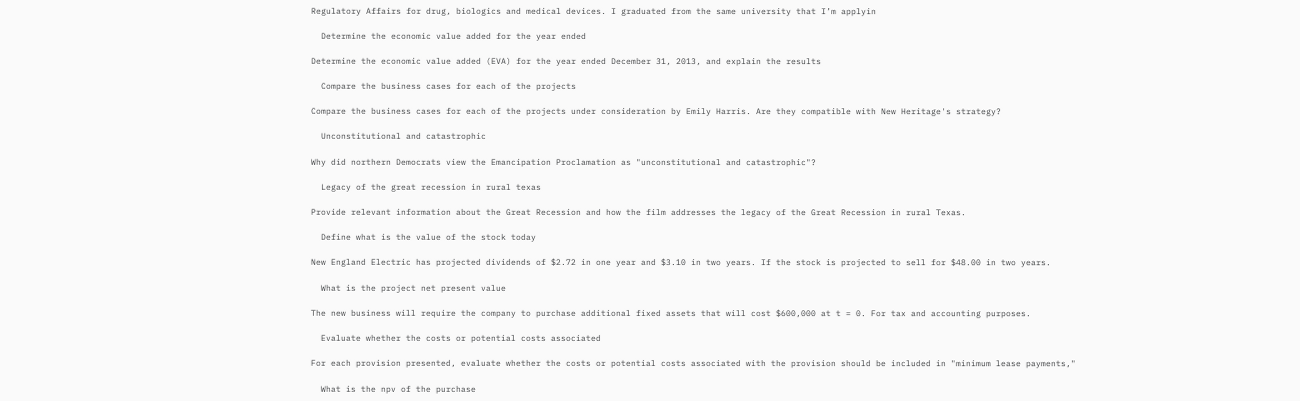Regulatory Affairs for drug, biologics and medical devices. I graduated from the same university that I’m applyin

  Determine the economic value added for the year ended

Determine the economic value added (EVA) for the year ended December 31, 2013, and explain the results

  Compare the business cases for each of the projects

Compare the business cases for each of the projects under consideration by Emily Harris. Are they compatible with New Heritage's strategy?

  Unconstitutional and catastrophic

Why did northern Democrats view the Emancipation Proclamation as "unconstitutional and catastrophic"?

  Legacy of the great recession in rural texas

Provide relevant information about the Great Recession and how the film addresses the legacy of the Great Recession in rural Texas.

  Define what is the value of the stock today

New England Electric has projected dividends of $2.72 in one year and $3.10 in two years. If the stock is projected to sell for $48.00 in two years.

  What is the project net present value

The new business will require the company to purchase additional fixed assets that will cost $600,000 at t = 0. For tax and accounting purposes.

  Evaluate whether the costs or potential costs associated

For each provision presented, evaluate whether the costs or potential costs associated with the provision should be included in "minimum lease payments,"

  What is the npv of the purchase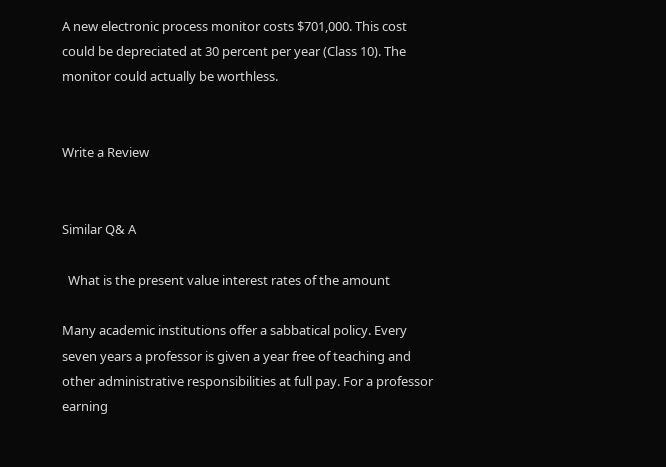A new electronic process monitor costs $701,000. This cost could be depreciated at 30 percent per year (Class 10). The monitor could actually be worthless.


Write a Review


Similar Q& A

  What is the present value interest rates of the amount

Many academic institutions offer a sabbatical policy. Every seven years a professor is given a year free of teaching and other administrative responsibilities at full pay. For a professor earning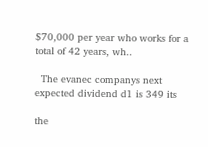$70,000 per year who works for a total of 42 years, wh..

  The evanec companys next expected dividend d1 is 349 its

the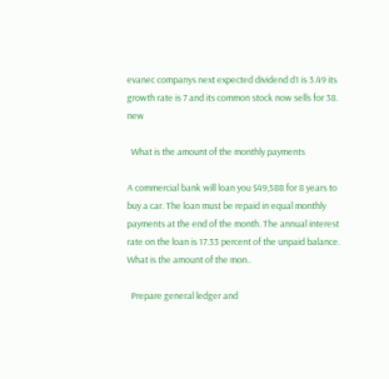evanec companys next expected dividend d1 is 3.49 its growth rate is 7 and its common stock now sells for 38. new

  What is the amount of the monthly payments

A commercial bank will loan you $49,588 for 8 years to buy a car. The loan must be repaid in equal monthly payments at the end of the month. The annual interest rate on the loan is 17.33 percent of the unpaid balance. What is the amount of the mon..

  Prepare general ledger and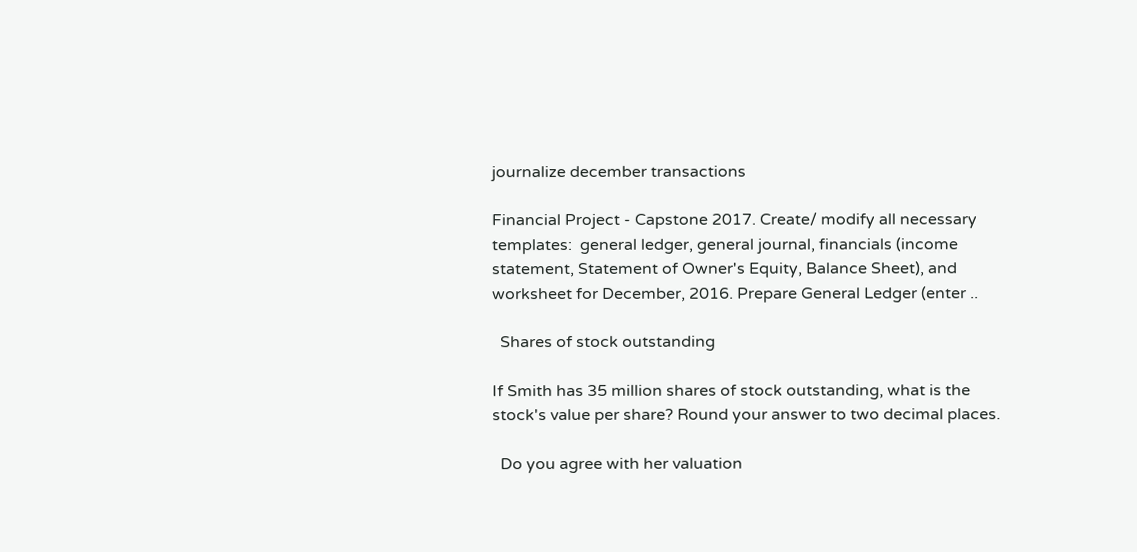journalize december transactions

Financial Project - Capstone 2017. Create/ modify all necessary templates:  general ledger, general journal, financials (income statement, Statement of Owner's Equity, Balance Sheet), and worksheet for December, 2016. Prepare General Ledger (enter ..

  Shares of stock outstanding

If Smith has 35 million shares of stock outstanding, what is the stock's value per share? Round your answer to two decimal places.

  Do you agree with her valuation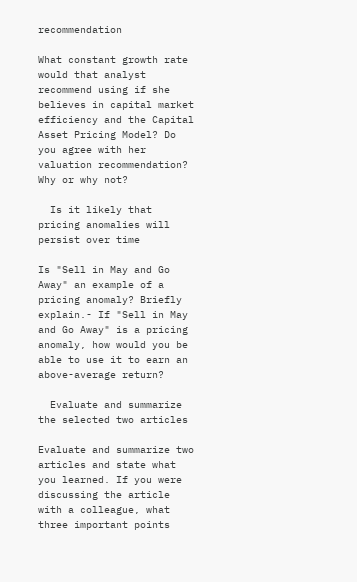recommendation

What constant growth rate would that analyst recommend using if she believes in capital market efficiency and the Capital Asset Pricing Model? Do you agree with her valuation recommendation? Why or why not?

  Is it likely that pricing anomalies will persist over time

Is "Sell in May and Go Away" an example of a pricing anomaly? Briefly explain.- If "Sell in May and Go Away" is a pricing anomaly, how would you be able to use it to earn an above-average return?

  Evaluate and summarize the selected two articles

Evaluate and summarize two articles and state what you learned. If you were discussing the article with a colleague, what three important points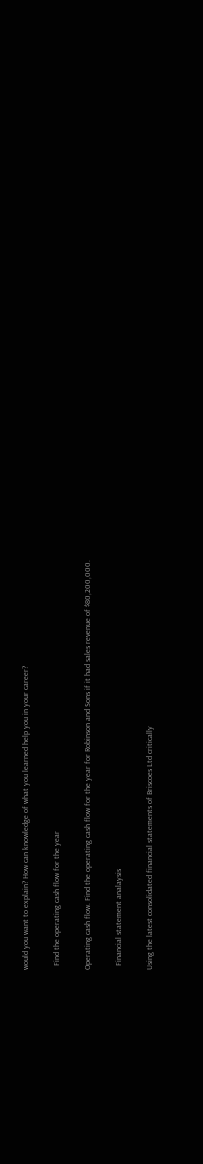would you want to explain? How can knowledge of what you learned help you in your career?

  Find the operating cash flow for the year

Operating cash flow. Find the operating cash flow for the year for Robinson and Sons if it had sales revenue of $80,200,000.

  Financial statement analaysis

Using the latest consolidated financial statements of Briscoes Ltd critically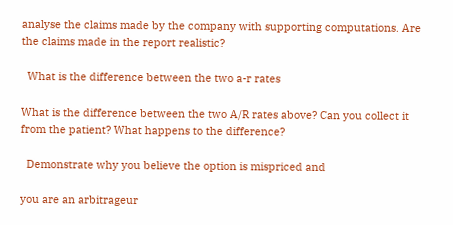analyse the claims made by the company with supporting computations. Are the claims made in the report realistic?

  What is the difference between the two a-r rates

What is the difference between the two A/R rates above? Can you collect it from the patient? What happens to the difference?

  Demonstrate why you believe the option is mispriced and

you are an arbitrageur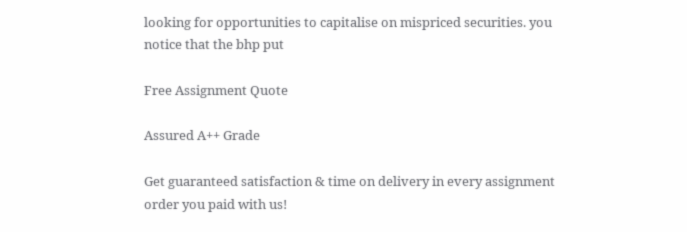looking for opportunities to capitalise on mispriced securities. you notice that the bhp put

Free Assignment Quote

Assured A++ Grade

Get guaranteed satisfaction & time on delivery in every assignment order you paid with us!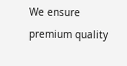We ensure premium quality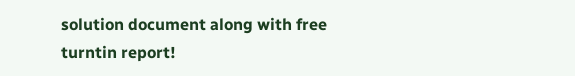solution document along with free turntin report!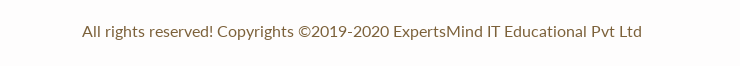All rights reserved! Copyrights ©2019-2020 ExpertsMind IT Educational Pvt Ltd